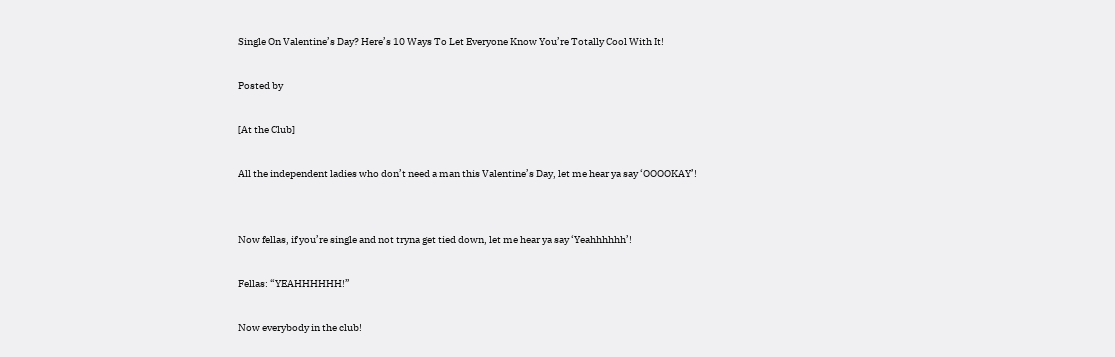Single On Valentine’s Day? Here’s 10 Ways To Let Everyone Know You’re Totally Cool With It!

Posted by

[At the Club]

All the independent ladies who don’t need a man this Valentine’s Day, let me hear ya say ‘OOOOKAY’!


Now fellas, if you’re single and not tryna get tied down, let me hear ya say ‘Yeahhhhhh’!

Fellas: “YEAHHHHHH!”

Now everybody in the club!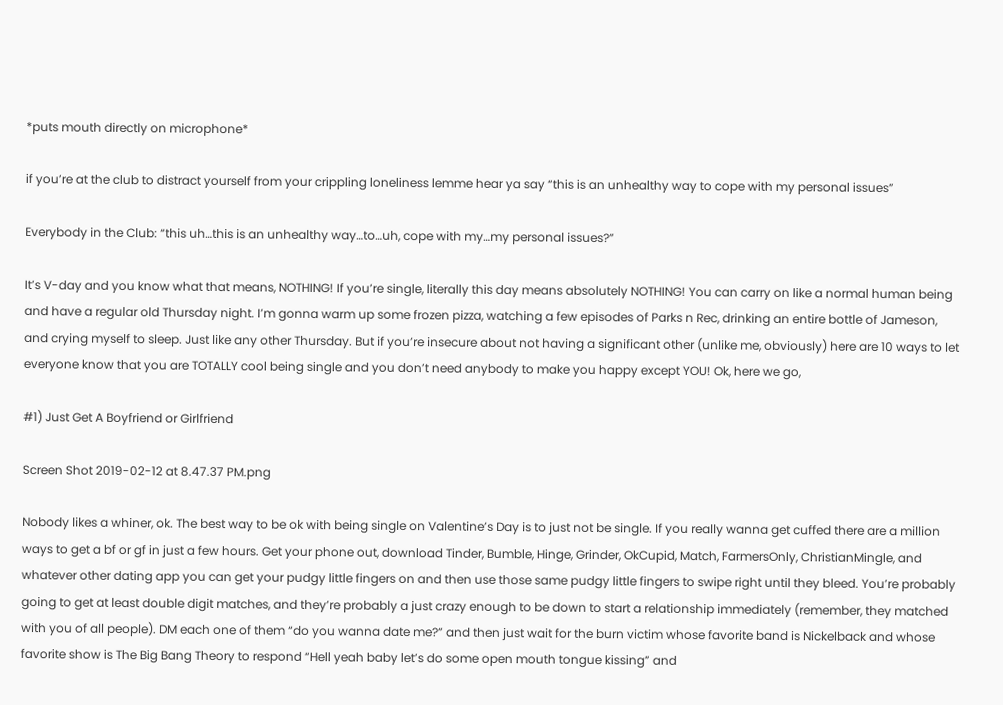*puts mouth directly on microphone*

if you’re at the club to distract yourself from your crippling loneliness lemme hear ya say “this is an unhealthy way to cope with my personal issues”

Everybody in the Club: “this uh…this is an unhealthy way…to…uh, cope with my…my personal issues?”

It’s V-day and you know what that means, NOTHING! If you’re single, literally this day means absolutely NOTHING! You can carry on like a normal human being and have a regular old Thursday night. I’m gonna warm up some frozen pizza, watching a few episodes of Parks n Rec, drinking an entire bottle of Jameson, and crying myself to sleep. Just like any other Thursday. But if you’re insecure about not having a significant other (unlike me, obviously) here are 10 ways to let everyone know that you are TOTALLY cool being single and you don’t need anybody to make you happy except YOU! Ok, here we go,

#1) Just Get A Boyfriend or Girlfriend

Screen Shot 2019-02-12 at 8.47.37 PM.png

Nobody likes a whiner, ok. The best way to be ok with being single on Valentine’s Day is to just not be single. If you really wanna get cuffed there are a million ways to get a bf or gf in just a few hours. Get your phone out, download Tinder, Bumble, Hinge, Grinder, OkCupid, Match, FarmersOnly, ChristianMingle, and whatever other dating app you can get your pudgy little fingers on and then use those same pudgy little fingers to swipe right until they bleed. You’re probably going to get at least double digit matches, and they’re probably a just crazy enough to be down to start a relationship immediately (remember, they matched with you of all people). DM each one of them “do you wanna date me?” and then just wait for the burn victim whose favorite band is Nickelback and whose favorite show is The Big Bang Theory to respond “Hell yeah baby let’s do some open mouth tongue kissing” and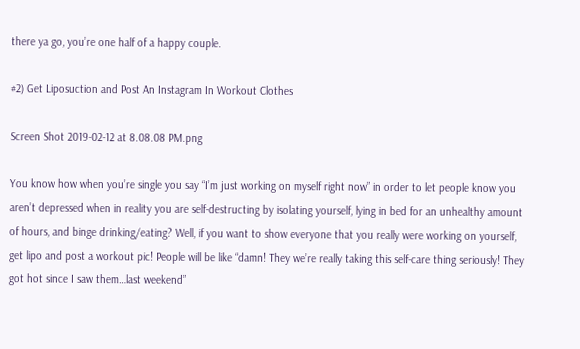there ya go, you’re one half of a happy couple.

#2) Get Liposuction and Post An Instagram In Workout Clothes

Screen Shot 2019-02-12 at 8.08.08 PM.png

You know how when you’re single you say “I’m just working on myself right now” in order to let people know you aren’t depressed when in reality you are self-destructing by isolating yourself, lying in bed for an unhealthy amount of hours, and binge drinking/eating? Well, if you want to show everyone that you really were working on yourself, get lipo and post a workout pic! People will be like “damn! They we’re really taking this self-care thing seriously! They got hot since I saw them…last weekend”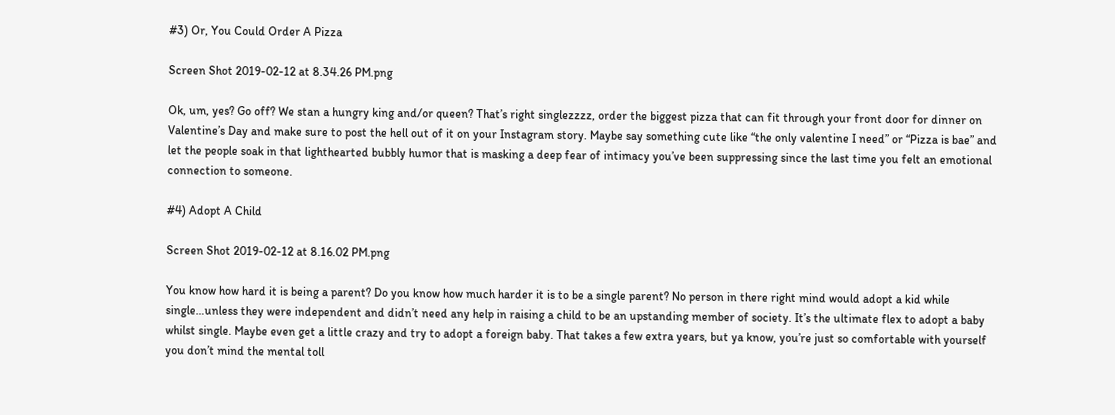#3) Or, You Could Order A Pizza

Screen Shot 2019-02-12 at 8.34.26 PM.png

Ok, um, yes? Go off? We stan a hungry king and/or queen? That’s right singlezzzz, order the biggest pizza that can fit through your front door for dinner on Valentine’s Day and make sure to post the hell out of it on your Instagram story. Maybe say something cute like “the only valentine I need” or “Pizza is bae” and let the people soak in that lighthearted bubbly humor that is masking a deep fear of intimacy you’ve been suppressing since the last time you felt an emotional connection to someone.

#4) Adopt A Child

Screen Shot 2019-02-12 at 8.16.02 PM.png

You know how hard it is being a parent? Do you know how much harder it is to be a single parent? No person in there right mind would adopt a kid while single…unless they were independent and didn’t need any help in raising a child to be an upstanding member of society. It’s the ultimate flex to adopt a baby whilst single. Maybe even get a little crazy and try to adopt a foreign baby. That takes a few extra years, but ya know, you’re just so comfortable with yourself you don’t mind the mental toll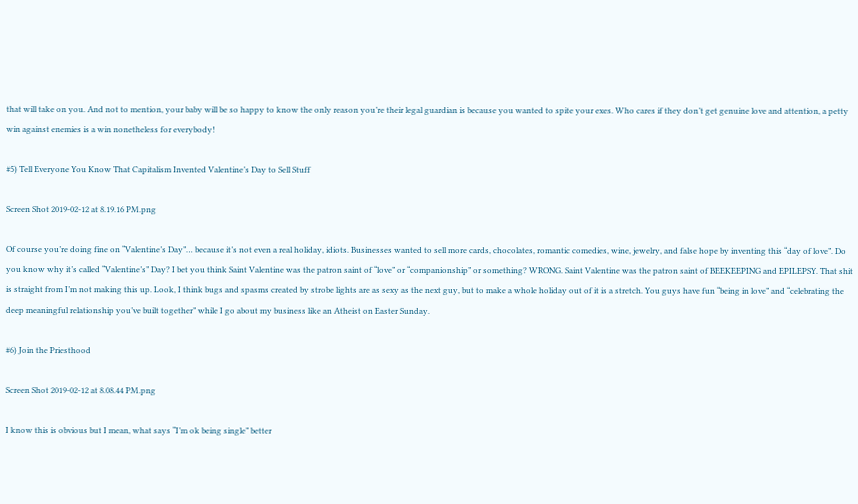that will take on you. And not to mention, your baby will be so happy to know the only reason you’re their legal guardian is because you wanted to spite your exes. Who cares if they don’t get genuine love and attention, a petty win against enemies is a win nonetheless for everybody!

#5) Tell Everyone You Know That Capitalism Invented Valentine’s Day to Sell Stuff

Screen Shot 2019-02-12 at 8.19.16 PM.png

Of course you’re doing fine on “Valentine’s Day”… because it’s not even a real holiday, idiots. Businesses wanted to sell more cards, chocolates, romantic comedies, wine, jewelry, and false hope by inventing this “day of love”. Do you know why it’s called “Valentine’s” Day? I bet you think Saint Valentine was the patron saint of “love” or “companionship” or something? WRONG. Saint Valentine was the patron saint of BEEKEEPING and EPILEPSY. That shit is straight from I’m not making this up. Look, I think bugs and spasms created by strobe lights are as sexy as the next guy, but to make a whole holiday out of it is a stretch. You guys have fun “being in love” and “celebrating the deep meaningful relationship you’ve built together” while I go about my business like an Atheist on Easter Sunday.

#6) Join the Priesthood

Screen Shot 2019-02-12 at 8.08.44 PM.png

I know this is obvious but I mean, what says “I’m ok being single” better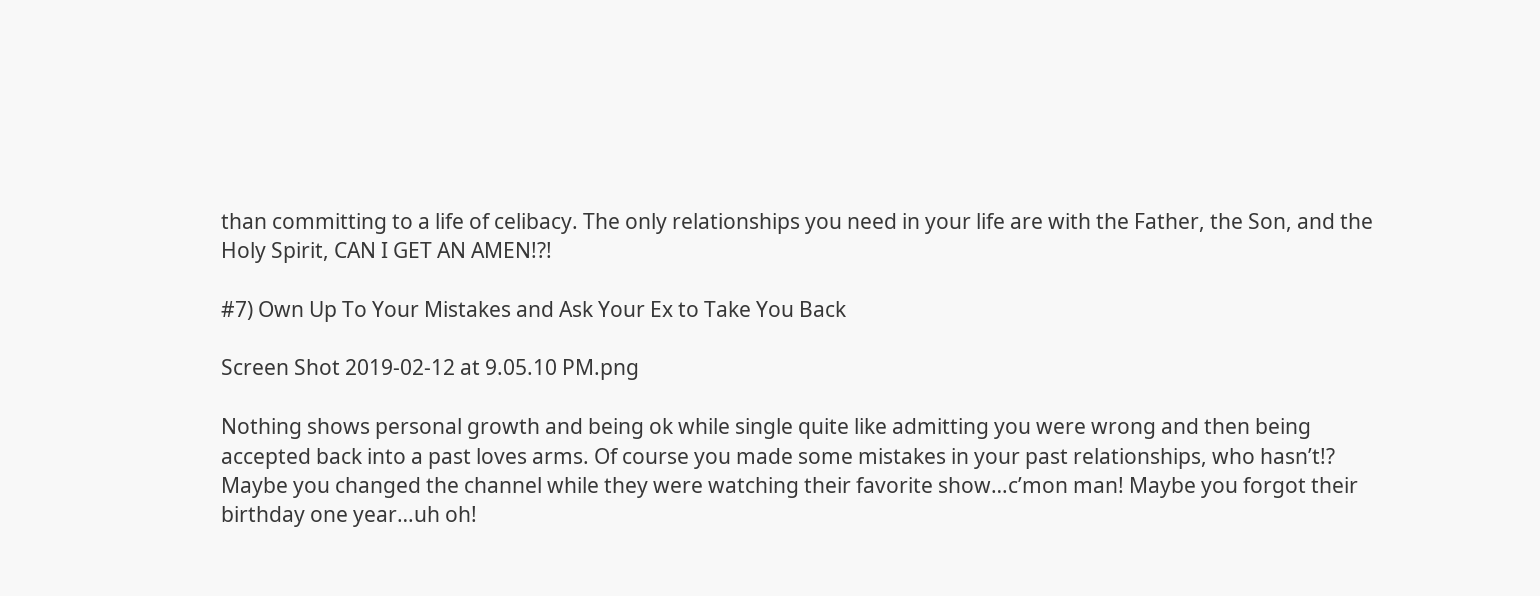than committing to a life of celibacy. The only relationships you need in your life are with the Father, the Son, and the Holy Spirit, CAN I GET AN AMEN!?!

#7) Own Up To Your Mistakes and Ask Your Ex to Take You Back

Screen Shot 2019-02-12 at 9.05.10 PM.png

Nothing shows personal growth and being ok while single quite like admitting you were wrong and then being accepted back into a past loves arms. Of course you made some mistakes in your past relationships, who hasn’t!? Maybe you changed the channel while they were watching their favorite show…c’mon man! Maybe you forgot their birthday one year…uh oh!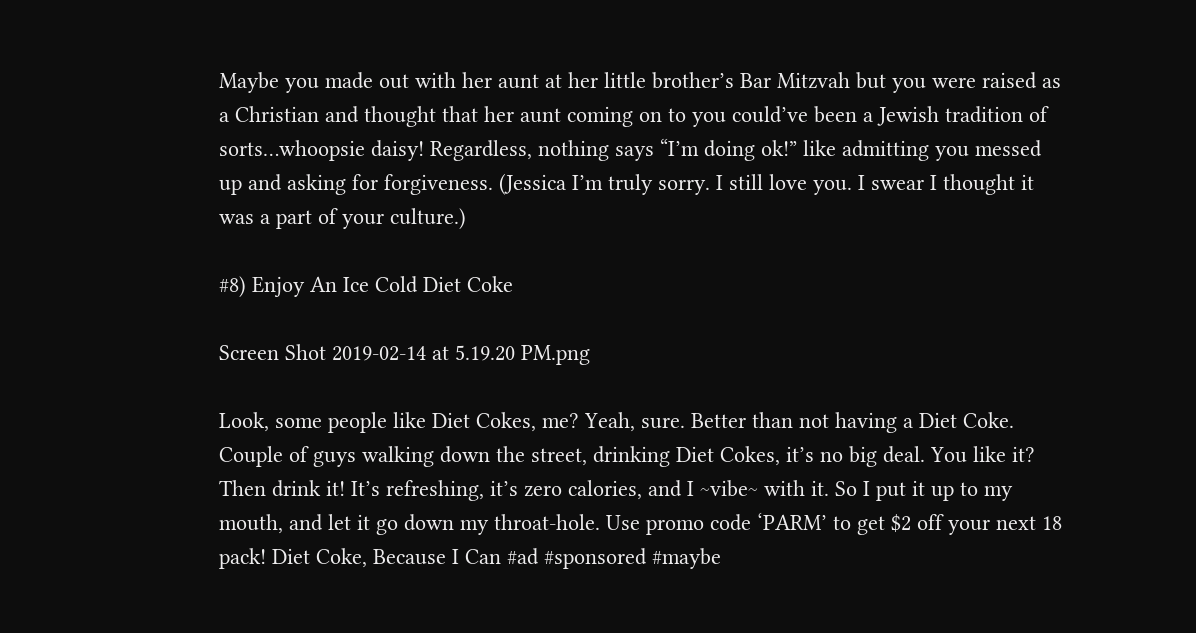Maybe you made out with her aunt at her little brother’s Bar Mitzvah but you were raised as a Christian and thought that her aunt coming on to you could’ve been a Jewish tradition of sorts…whoopsie daisy! Regardless, nothing says “I’m doing ok!” like admitting you messed up and asking for forgiveness. (Jessica I’m truly sorry. I still love you. I swear I thought it was a part of your culture.)

#8) Enjoy An Ice Cold Diet Coke

Screen Shot 2019-02-14 at 5.19.20 PM.png

Look, some people like Diet Cokes, me? Yeah, sure. Better than not having a Diet Coke. Couple of guys walking down the street, drinking Diet Cokes, it’s no big deal. You like it? Then drink it! It’s refreshing, it’s zero calories, and I ~vibe~ with it. So I put it up to my mouth, and let it go down my throat-hole. Use promo code ‘PARM’ to get $2 off your next 18 pack! Diet Coke, Because I Can #ad #sponsored #maybe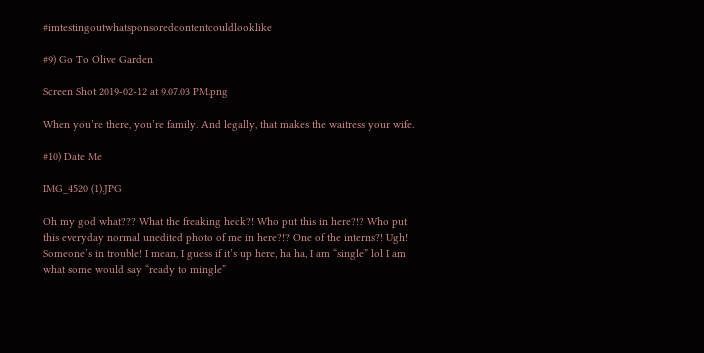#imtestingoutwhatsponsoredcontentcouldlooklike

#9) Go To Olive Garden

Screen Shot 2019-02-12 at 9.07.03 PM.png

When you’re there, you’re family. And legally, that makes the waitress your wife.

#10) Date Me

IMG_4520 (1).JPG

Oh my god what??? What the freaking heck?! Who put this in here?!? Who put this everyday normal unedited photo of me in here?!? One of the interns?! Ugh! Someone’s in trouble! I mean, I guess if it’s up here, ha ha, I am “single” lol I am what some would say “ready to mingle”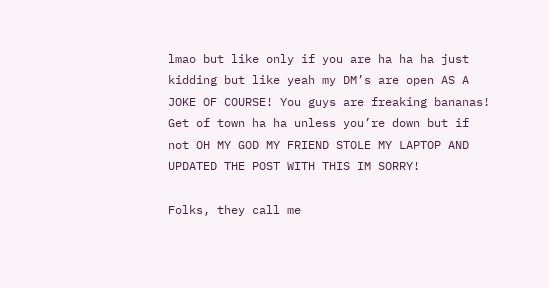lmao but like only if you are ha ha ha just kidding but like yeah my DM’s are open AS A JOKE OF COURSE! You guys are freaking bananas! Get of town ha ha unless you’re down but if not OH MY GOD MY FRIEND STOLE MY LAPTOP AND UPDATED THE POST WITH THIS IM SORRY!

Folks, they call me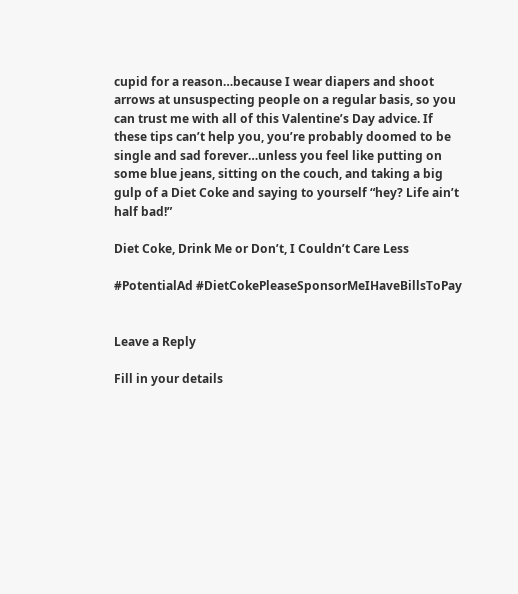cupid for a reason…because I wear diapers and shoot arrows at unsuspecting people on a regular basis, so you can trust me with all of this Valentine’s Day advice. If these tips can’t help you, you’re probably doomed to be single and sad forever…unless you feel like putting on some blue jeans, sitting on the couch, and taking a big gulp of a Diet Coke and saying to yourself “hey? Life ain’t half bad!”

Diet Coke, Drink Me or Don’t, I Couldn’t Care Less

#PotentialAd #DietCokePleaseSponsorMeIHaveBillsToPay


Leave a Reply

Fill in your details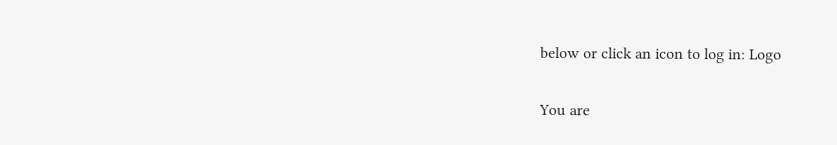below or click an icon to log in: Logo

You are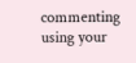commenting using your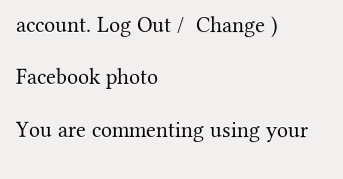account. Log Out /  Change )

Facebook photo

You are commenting using your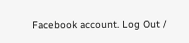Facebook account. Log Out /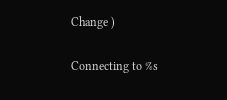Change )

Connecting to %s